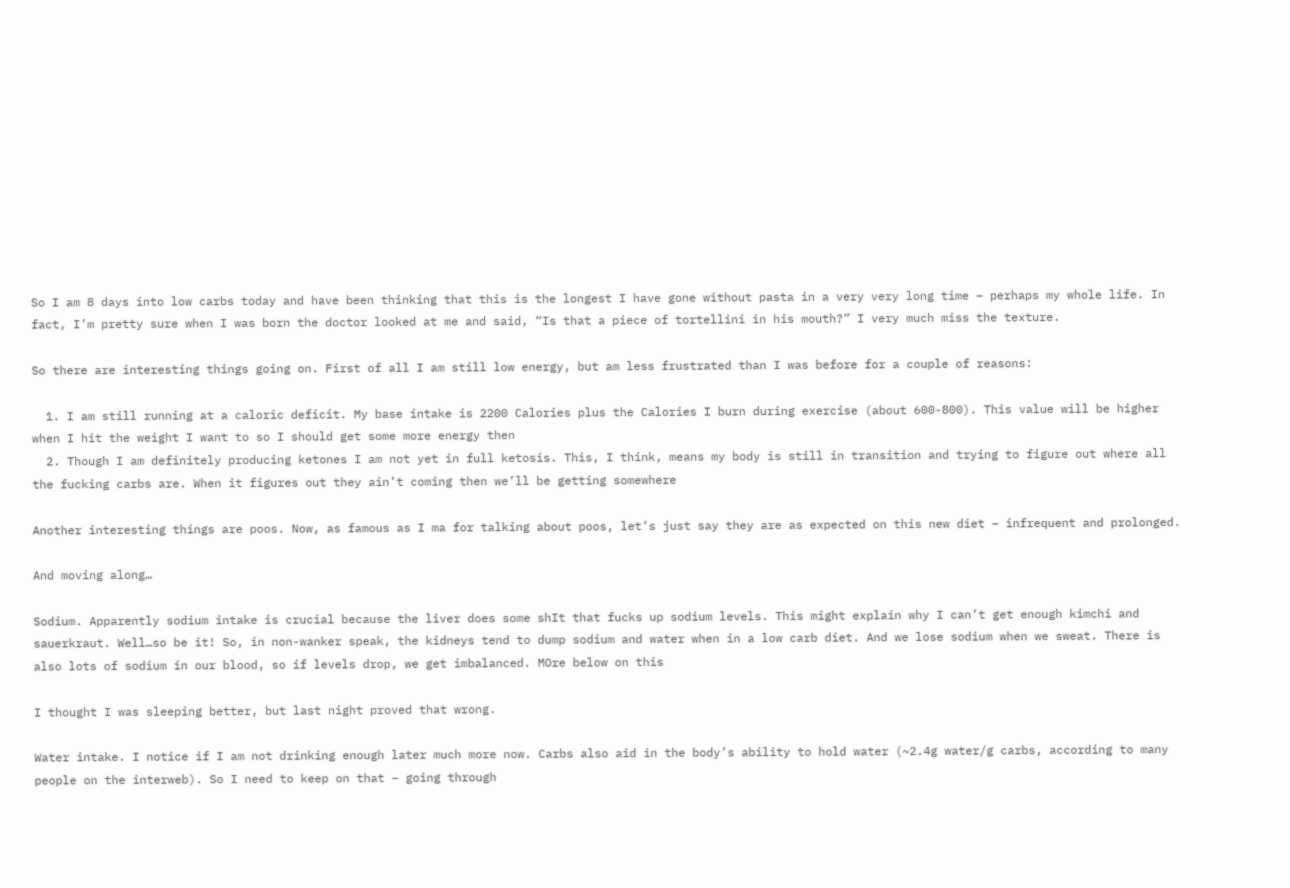So I am 8 days into low carbs today and have been thinking that this is the longest I have gone without pasta in a very very long time – perhaps my whole life. In fact, I’m pretty sure when I was born the doctor looked at me and said, “Is that a piece of tortellini in his mouth?” I very much miss the texture.

So there are interesting things going on. First of all I am still low energy, but am less frustrated than I was before for a couple of reasons:

  1. I am still running at a caloric deficit. My base intake is 2200 Calories plus the Calories I burn during exercise (about 600-800). This value will be higher when I hit the weight I want to so I should get some more energy then
  2. Though I am definitely producing ketones I am not yet in full ketosis. This, I think, means my body is still in transition and trying to figure out where all the fucking carbs are. When it figures out they ain’t coming then we’ll be getting somewhere

Another interesting things are poos. Now, as famous as I ma for talking about poos, let’s just say they are as expected on this new diet – infrequent and prolonged.

And moving along…

Sodium. Apparently sodium intake is crucial because the liver does some shIt that fucks up sodium levels. This might explain why I can’t get enough kimchi and sauerkraut. Well…so be it! So, in non-wanker speak, the kidneys tend to dump sodium and water when in a low carb diet. And we lose sodium when we sweat. There is also lots of sodium in our blood, so if levels drop, we get imbalanced. MOre below on this

I thought I was sleeping better, but last night proved that wrong.

Water intake. I notice if I am not drinking enough later much more now. Carbs also aid in the body’s ability to hold water (~2.4g water/g carbs, according to many people on the interweb). So I need to keep on that – going through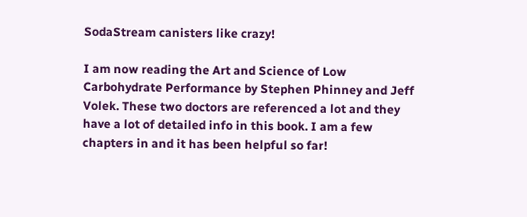SodaStream canisters like crazy!

I am now reading the Art and Science of Low Carbohydrate Performance by Stephen Phinney and Jeff Volek. These two doctors are referenced a lot and they have a lot of detailed info in this book. I am a few chapters in and it has been helpful so far!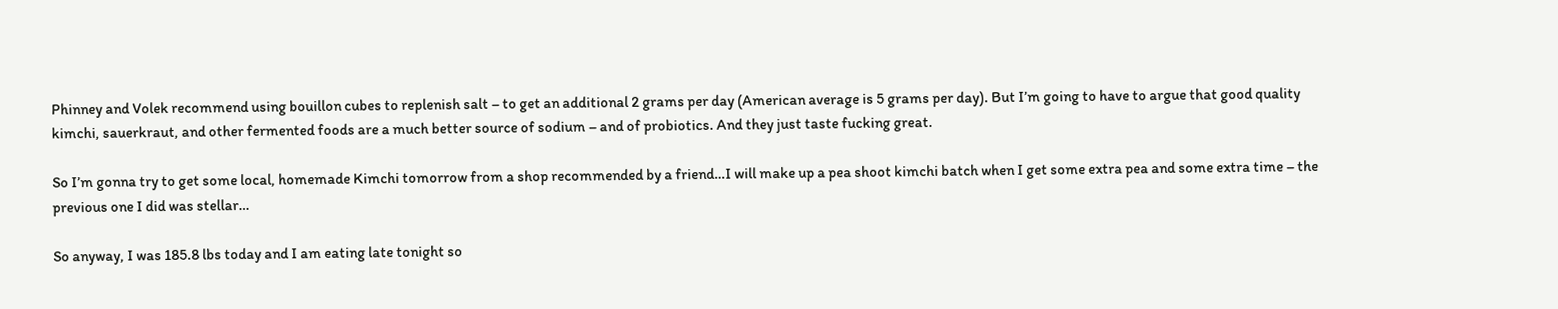Phinney and Volek recommend using bouillon cubes to replenish salt – to get an additional 2 grams per day (American average is 5 grams per day). But I’m going to have to argue that good quality kimchi, sauerkraut, and other fermented foods are a much better source of sodium – and of probiotics. And they just taste fucking great.

So I’m gonna try to get some local, homemade Kimchi tomorrow from a shop recommended by a friend…I will make up a pea shoot kimchi batch when I get some extra pea and some extra time – the previous one I did was stellar…

So anyway, I was 185.8 lbs today and I am eating late tonight so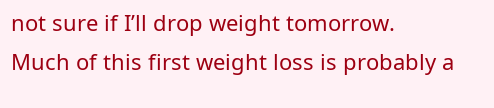not sure if I’ll drop weight tomorrow. Much of this first weight loss is probably a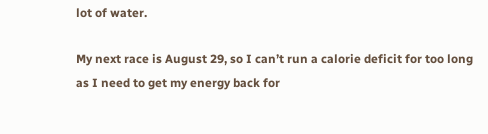lot of water.

My next race is August 29, so I can’t run a calorie deficit for too long as I need to get my energy back for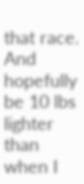that race. And hopefully be 10 lbs lighter than when I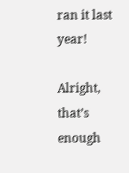ran it last year!

Alright, that’s enough